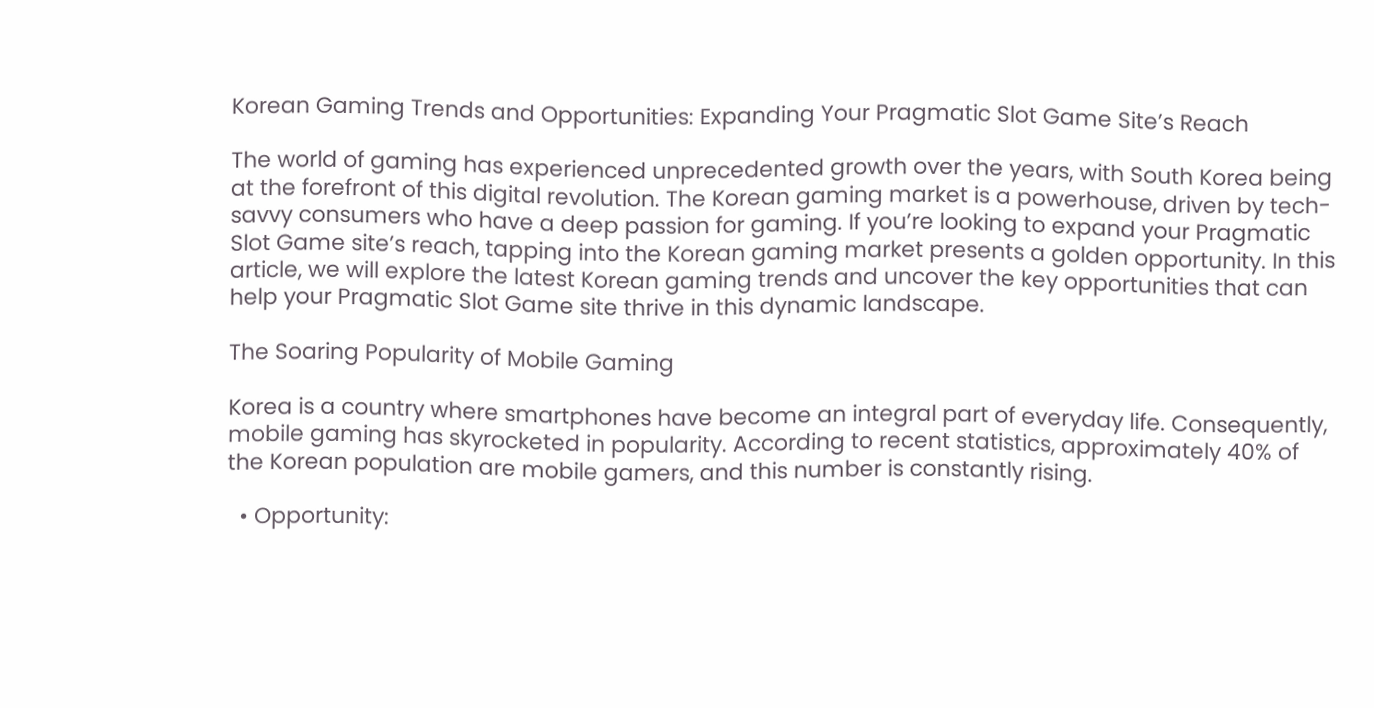Korean Gaming Trends and Opportunities: Expanding Your Pragmatic Slot Game Site’s Reach

The world of gaming has experienced unprecedented growth over the years, with South Korea being at the forefront of this digital revolution. The Korean gaming market is a powerhouse, driven by tech-savvy consumers who have a deep passion for gaming. If you’re looking to expand your Pragmatic Slot Game site’s reach, tapping into the Korean gaming market presents a golden opportunity. In this article, we will explore the latest Korean gaming trends and uncover the key opportunities that can help your Pragmatic Slot Game site thrive in this dynamic landscape.

The Soaring Popularity of Mobile Gaming

Korea is a country where smartphones have become an integral part of everyday life. Consequently, mobile gaming has skyrocketed in popularity. According to recent statistics, approximately 40% of the Korean population are mobile gamers, and this number is constantly rising.

  • Opportunity: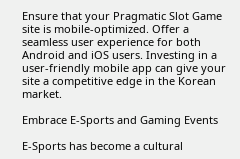Ensure that your Pragmatic Slot Game site is mobile-optimized. Offer a seamless user experience for both Android and iOS users. Investing in a user-friendly mobile app can give your site a competitive edge in the Korean market.

Embrace E-Sports and Gaming Events

E-Sports has become a cultural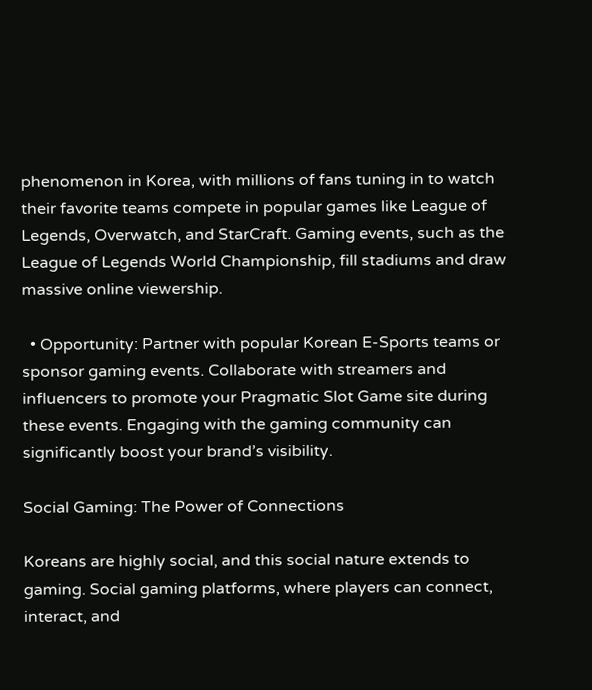phenomenon in Korea, with millions of fans tuning in to watch their favorite teams compete in popular games like League of Legends, Overwatch, and StarCraft. Gaming events, such as the League of Legends World Championship, fill stadiums and draw massive online viewership.

  • Opportunity: Partner with popular Korean E-Sports teams or sponsor gaming events. Collaborate with streamers and influencers to promote your Pragmatic Slot Game site during these events. Engaging with the gaming community can significantly boost your brand’s visibility.

Social Gaming: The Power of Connections

Koreans are highly social, and this social nature extends to gaming. Social gaming platforms, where players can connect, interact, and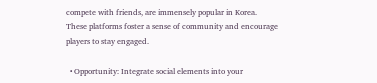compete with friends, are immensely popular in Korea. These platforms foster a sense of community and encourage players to stay engaged.

  • Opportunity: Integrate social elements into your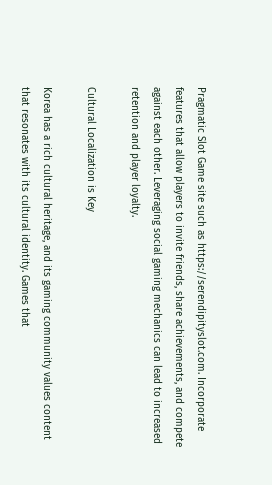Pragmatic Slot Game site such as https://serendipityslot.com. Incorporate features that allow players to invite friends, share achievements, and compete against each other. Leveraging social gaming mechanics can lead to increased retention and player loyalty.

Cultural Localization is Key

Korea has a rich cultural heritage, and its gaming community values content that resonates with its cultural identity. Games that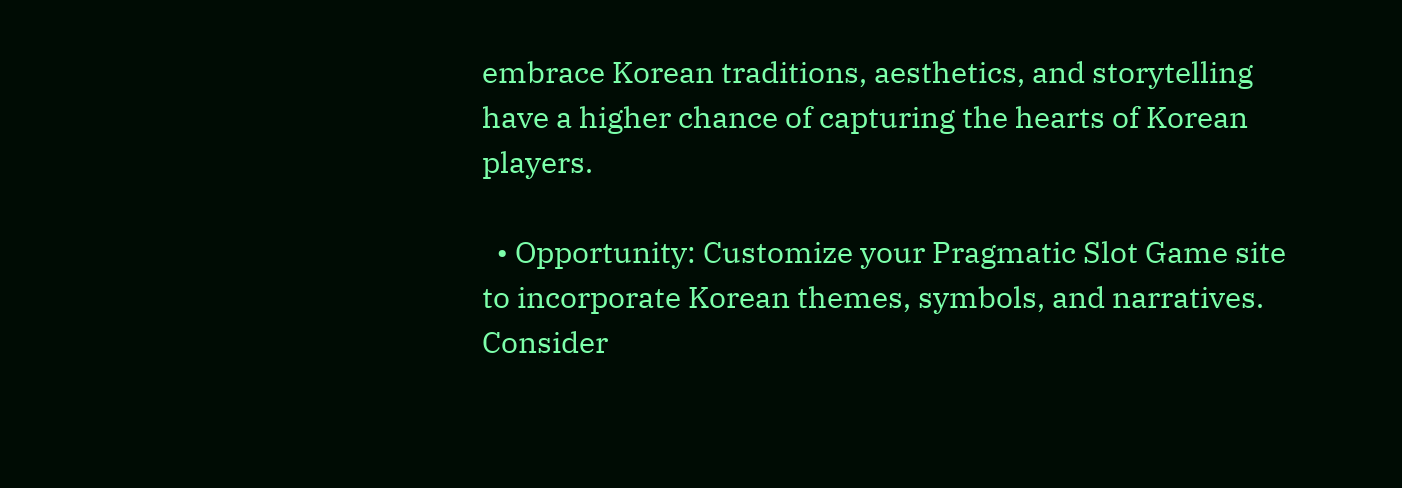embrace Korean traditions, aesthetics, and storytelling have a higher chance of capturing the hearts of Korean players.

  • Opportunity: Customize your Pragmatic Slot Game site to incorporate Korean themes, symbols, and narratives. Consider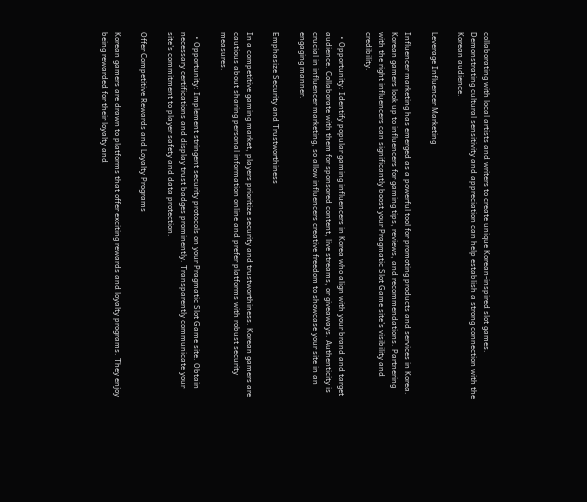collaborating with local artists and writers to create unique Korean-inspired slot games. Demonstrating cultural sensitivity and appreciation can help establish a strong connection with the Korean audience.

Leverage Influencer Marketing

Influencer marketing has emerged as a powerful tool for promoting products and services in Korea. Korean gamers look up to influencers for gaming tips, reviews, and recommendations. Partnering with the right influencers can significantly boost your Pragmatic Slot Game site’s visibility and credibility.

  • Opportunity: Identify popular gaming influencers in Korea who align with your brand and target audience. Collaborate with them for sponsored content, live streams, or giveaways. Authenticity is crucial in influencer marketing, so allow influencers creative freedom to showcase your site in an engaging manner.

Emphasize Security and Trustworthiness

In a competitive gaming market, players prioritize security and trustworthiness. Korean gamers are cautious about sharing personal information online and prefer platforms with robust security measures.

  • Opportunity: Implement stringent security protocols on your Pragmatic Slot Game site. Obtain necessary certifications and display trust badges prominently. Transparently communicate your site’s commitment to player safety and data protection.

Offer Competitive Rewards and Loyalty Programs

Korean gamers are drawn to platforms that offer exciting rewards and loyalty programs. They enjoy being rewarded for their loyalty and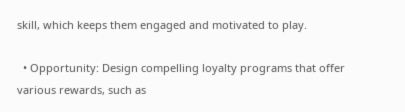skill, which keeps them engaged and motivated to play.

  • Opportunity: Design compelling loyalty programs that offer various rewards, such as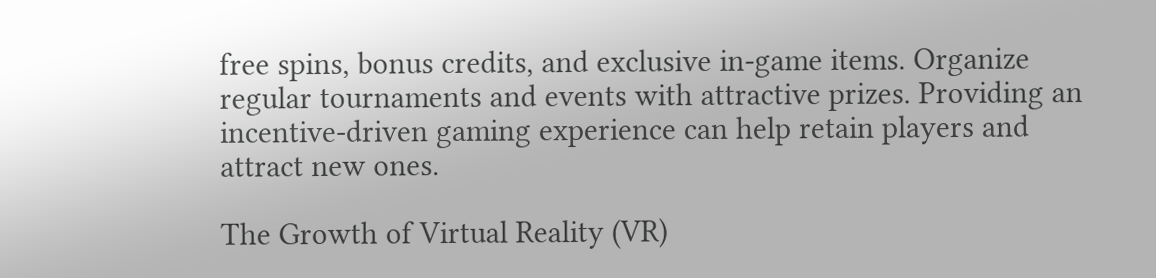free spins, bonus credits, and exclusive in-game items. Organize regular tournaments and events with attractive prizes. Providing an incentive-driven gaming experience can help retain players and attract new ones.

The Growth of Virtual Reality (VR)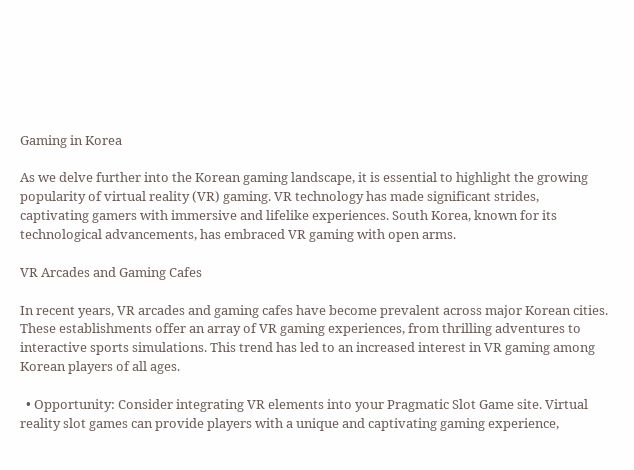Gaming in Korea

As we delve further into the Korean gaming landscape, it is essential to highlight the growing popularity of virtual reality (VR) gaming. VR technology has made significant strides, captivating gamers with immersive and lifelike experiences. South Korea, known for its technological advancements, has embraced VR gaming with open arms.

VR Arcades and Gaming Cafes

In recent years, VR arcades and gaming cafes have become prevalent across major Korean cities. These establishments offer an array of VR gaming experiences, from thrilling adventures to interactive sports simulations. This trend has led to an increased interest in VR gaming among Korean players of all ages.

  • Opportunity: Consider integrating VR elements into your Pragmatic Slot Game site. Virtual reality slot games can provide players with a unique and captivating gaming experience,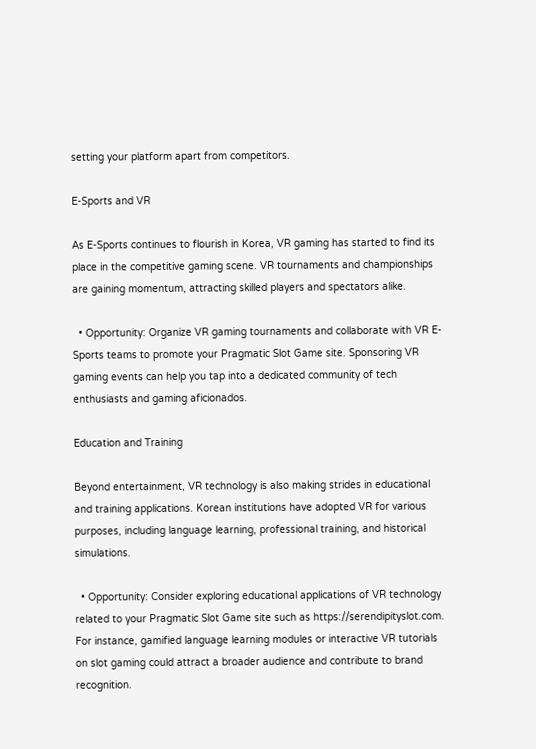setting your platform apart from competitors.

E-Sports and VR

As E-Sports continues to flourish in Korea, VR gaming has started to find its place in the competitive gaming scene. VR tournaments and championships are gaining momentum, attracting skilled players and spectators alike.

  • Opportunity: Organize VR gaming tournaments and collaborate with VR E-Sports teams to promote your Pragmatic Slot Game site. Sponsoring VR gaming events can help you tap into a dedicated community of tech enthusiasts and gaming aficionados.

Education and Training

Beyond entertainment, VR technology is also making strides in educational and training applications. Korean institutions have adopted VR for various purposes, including language learning, professional training, and historical simulations.

  • Opportunity: Consider exploring educational applications of VR technology related to your Pragmatic Slot Game site such as https://serendipityslot.com. For instance, gamified language learning modules or interactive VR tutorials on slot gaming could attract a broader audience and contribute to brand recognition.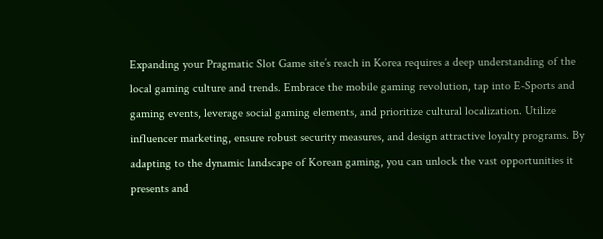Expanding your Pragmatic Slot Game site’s reach in Korea requires a deep understanding of the local gaming culture and trends. Embrace the mobile gaming revolution, tap into E-Sports and gaming events, leverage social gaming elements, and prioritize cultural localization. Utilize influencer marketing, ensure robust security measures, and design attractive loyalty programs. By adapting to the dynamic landscape of Korean gaming, you can unlock the vast opportunities it presents and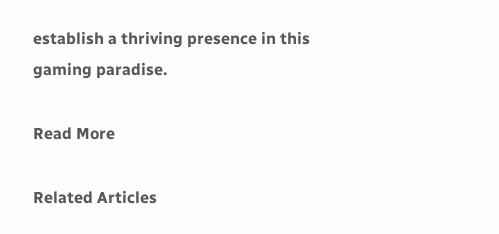establish a thriving presence in this gaming paradise.

Read More

Related Articles